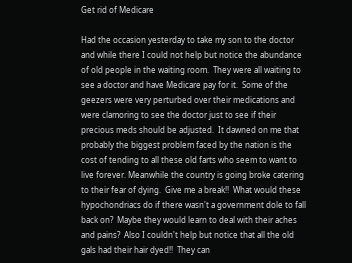Get rid of Medicare

Had the occasion yesterday to take my son to the doctor and while there I could not help but notice the abundance of old people in the waiting room.  They were all waiting to see a doctor and have Medicare pay for it.  Some of the geezers were very perturbed over their medications and were clamoring to see the doctor just to see if their precious meds should be adjusted.  It dawned on me that probably the biggest problem faced by the nation is the cost of tending to all these old farts who seem to want to live forever. Meanwhile the country is going broke catering to their fear of dying.  Give me a break!!  What would these hypochondriacs do if there wasn't a government dole to fall back on?  Maybe they would learn to deal with their aches and pains?  Also I couldn't help but notice that all the old gals had their hair dyed!!  They can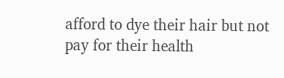afford to dye their hair but not pay for their health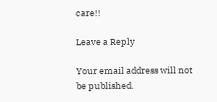care!!

Leave a Reply

Your email address will not be published.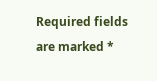Required fields are marked *